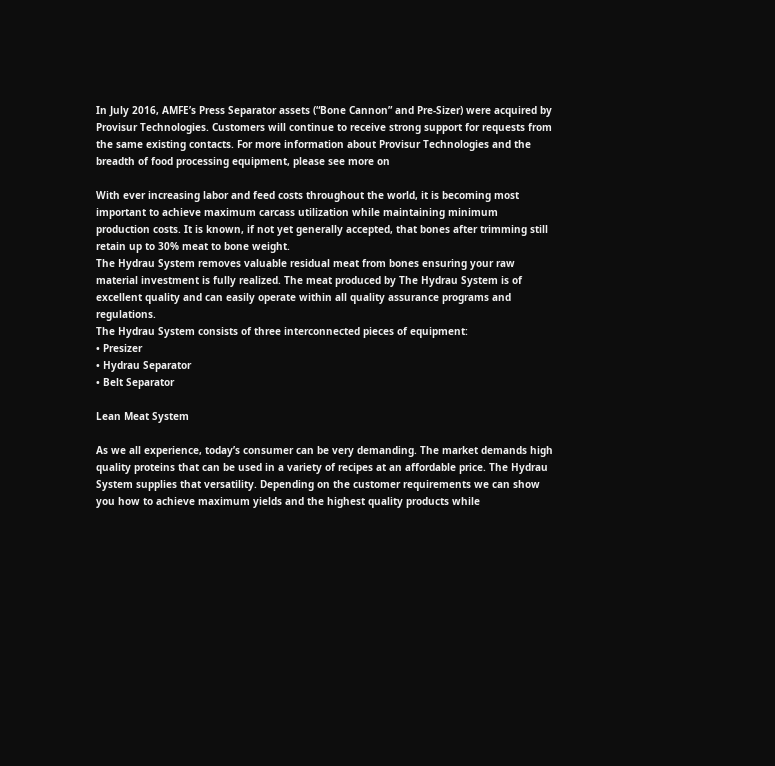In July 2016, AMFE’s Press Separator assets (“Bone Cannon” and Pre-Sizer) were acquired by Provisur Technologies. Customers will continue to receive strong support for requests from the same existing contacts. For more information about Provisur Technologies and the breadth of food processing equipment, please see more on

With ever increasing labor and feed costs throughout the world, it is becoming most important to achieve maximum carcass utilization while maintaining minimum production costs. It is known, if not yet generally accepted, that bones after trimming still retain up to 30% meat to bone weight.
The Hydrau System removes valuable residual meat from bones ensuring your raw material investment is fully realized. The meat produced by The Hydrau System is of excellent quality and can easily operate within all quality assurance programs and regulations.
The Hydrau System consists of three interconnected pieces of equipment:
• Presizer
• Hydrau Separator
• Belt Separator

Lean Meat System

As we all experience, today’s consumer can be very demanding. The market demands high quality proteins that can be used in a variety of recipes at an affordable price. The Hydrau System supplies that versatility. Depending on the customer requirements we can show you how to achieve maximum yields and the highest quality products while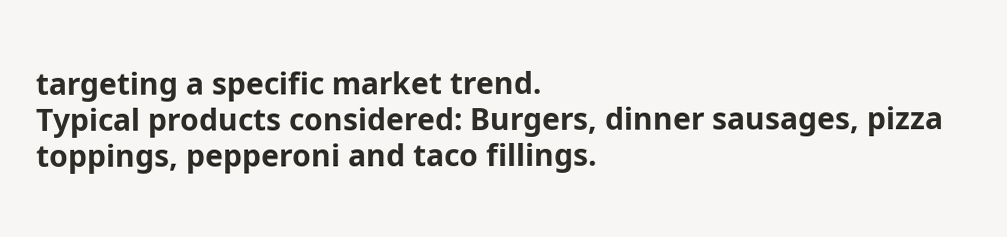targeting a specific market trend.
Typical products considered: Burgers, dinner sausages, pizza toppings, pepperoni and taco fillings.